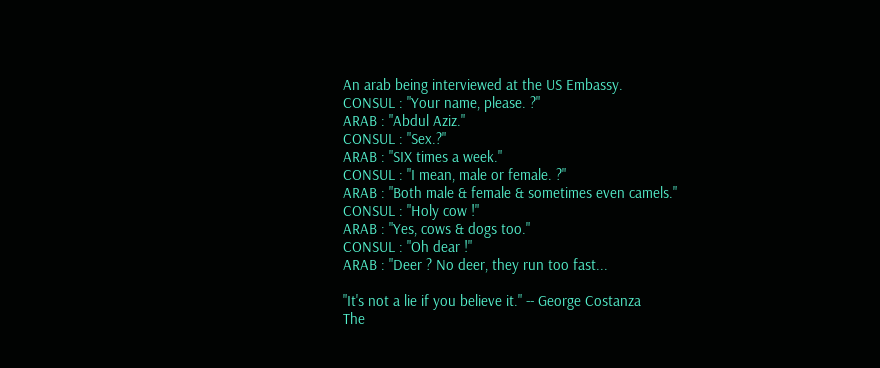An arab being interviewed at the US Embassy.
CONSUL : "Your name, please. ?"
ARAB : "Abdul Aziz."
CONSUL : "Sex.?"
ARAB : "SIX times a week."
CONSUL : "I mean, male or female. ?"
ARAB : "Both male & female & sometimes even camels."
CONSUL : "Holy cow !"
ARAB : "Yes, cows & dogs too."
CONSUL : "Oh dear !"
ARAB : "Deer ? No deer, they run too fast...

"It's not a lie if you believe it." -- George Costanza
The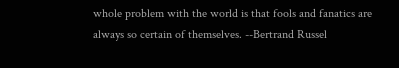whole problem with the world is that fools and fanatics are always so certain of themselves. --Bertrand Russel